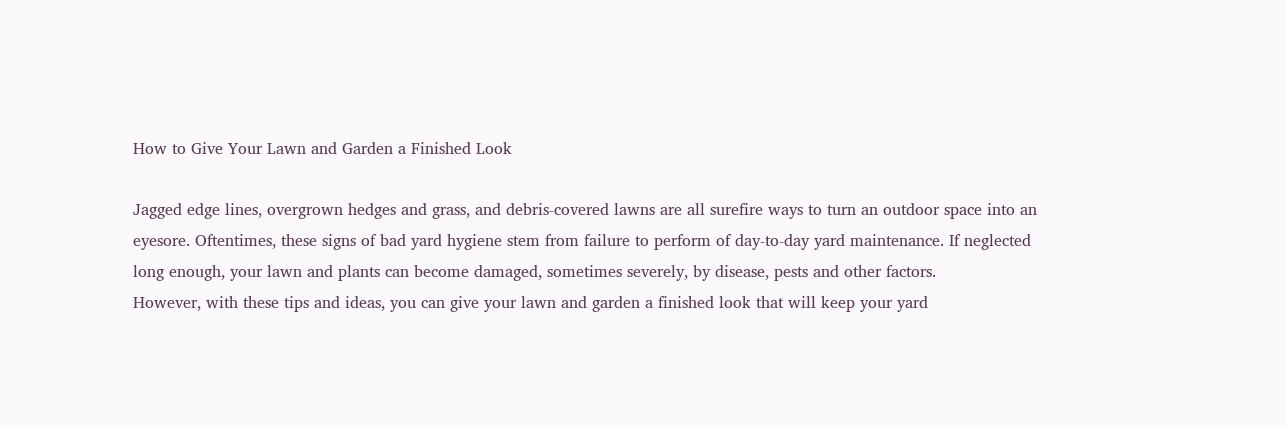How to Give Your Lawn and Garden a Finished Look

Jagged edge lines, overgrown hedges and grass, and debris-covered lawns are all surefire ways to turn an outdoor space into an eyesore. Oftentimes, these signs of bad yard hygiene stem from failure to perform of day-to-day yard maintenance. If neglected long enough, your lawn and plants can become damaged, sometimes severely, by disease, pests and other factors.
However, with these tips and ideas, you can give your lawn and garden a finished look that will keep your yard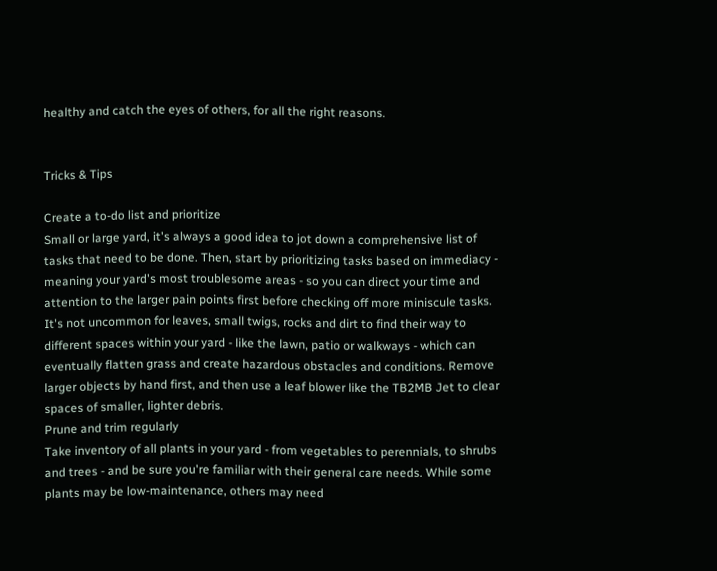healthy and catch the eyes of others, for all the right reasons.


Tricks & Tips

Create a to-do list and prioritize
Small or large yard, it's always a good idea to jot down a comprehensive list of tasks that need to be done. Then, start by prioritizing tasks based on immediacy - meaning your yard's most troublesome areas - so you can direct your time and attention to the larger pain points first before checking off more miniscule tasks.
It's not uncommon for leaves, small twigs, rocks and dirt to find their way to different spaces within your yard - like the lawn, patio or walkways - which can eventually flatten grass and create hazardous obstacles and conditions. Remove larger objects by hand first, and then use a leaf blower like the TB2MB Jet to clear spaces of smaller, lighter debris.
Prune and trim regularly
Take inventory of all plants in your yard - from vegetables to perennials, to shrubs and trees - and be sure you're familiar with their general care needs. While some plants may be low-maintenance, others may need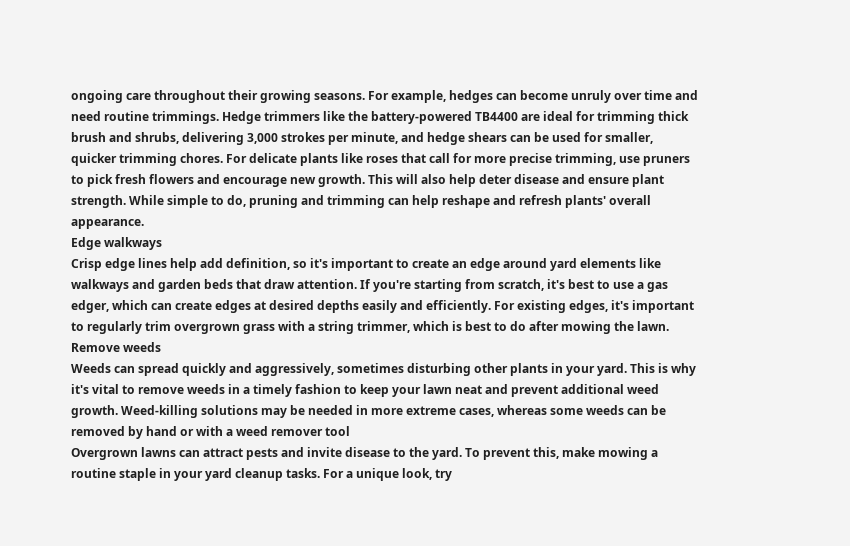ongoing care throughout their growing seasons. For example, hedges can become unruly over time and need routine trimmings. Hedge trimmers like the battery-powered TB4400 are ideal for trimming thick brush and shrubs, delivering 3,000 strokes per minute, and hedge shears can be used for smaller, quicker trimming chores. For delicate plants like roses that call for more precise trimming, use pruners to pick fresh flowers and encourage new growth. This will also help deter disease and ensure plant strength. While simple to do, pruning and trimming can help reshape and refresh plants' overall appearance.
Edge walkways
Crisp edge lines help add definition, so it's important to create an edge around yard elements like walkways and garden beds that draw attention. If you're starting from scratch, it's best to use a gas edger, which can create edges at desired depths easily and efficiently. For existing edges, it's important to regularly trim overgrown grass with a string trimmer, which is best to do after mowing the lawn.
Remove weeds
Weeds can spread quickly and aggressively, sometimes disturbing other plants in your yard. This is why it's vital to remove weeds in a timely fashion to keep your lawn neat and prevent additional weed growth. Weed-killing solutions may be needed in more extreme cases, whereas some weeds can be removed by hand or with a weed remover tool
Overgrown lawns can attract pests and invite disease to the yard. To prevent this, make mowing a routine staple in your yard cleanup tasks. For a unique look, try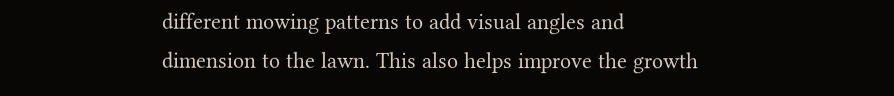different mowing patterns to add visual angles and dimension to the lawn. This also helps improve the growth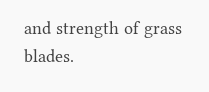and strength of grass blades.